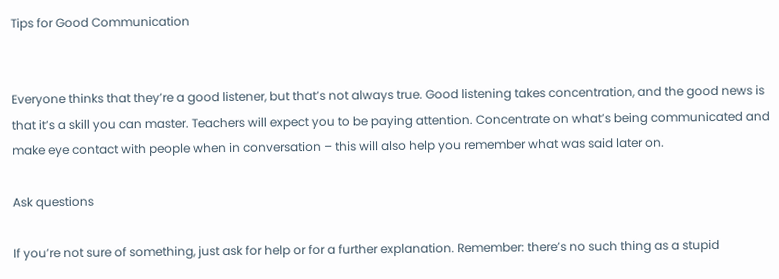Tips for Good Communication


Everyone thinks that they’re a good listener, but that’s not always true. Good listening takes concentration, and the good news is that it’s a skill you can master. Teachers will expect you to be paying attention. Concentrate on what’s being communicated and make eye contact with people when in conversation – this will also help you remember what was said later on.

Ask questions

If you’re not sure of something, just ask for help or for a further explanation. Remember: there’s no such thing as a stupid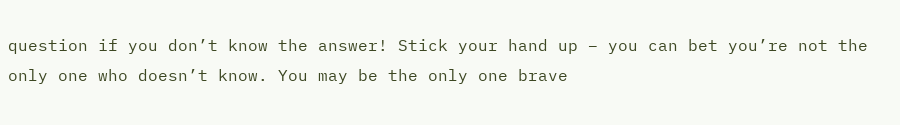question if you don’t know the answer! Stick your hand up – you can bet you’re not the only one who doesn’t know. You may be the only one brave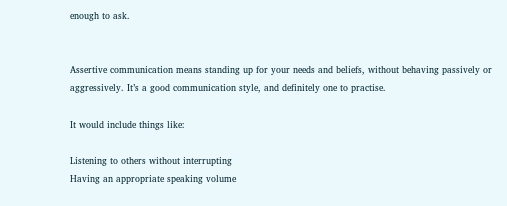enough to ask.


Assertive communication means standing up for your needs and beliefs, without behaving passively or aggressively. It’s a good communication style, and definitely one to practise.

It would include things like:

Listening to others without interrupting
Having an appropriate speaking volume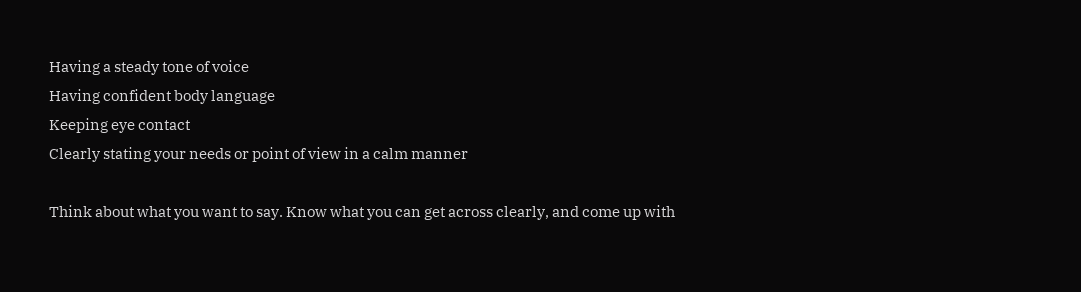Having a steady tone of voice
Having confident body language
Keeping eye contact
Clearly stating your needs or point of view in a calm manner

Think about what you want to say. Know what you can get across clearly, and come up with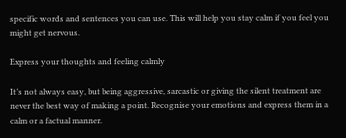specific words and sentences you can use. This will help you stay calm if you feel you might get nervous.

Express your thoughts and feeling calmly

It’s not always easy, but being aggressive, sarcastic or giving the silent treatment are never the best way of making a point. Recognise your emotions and express them in a calm or a factual manner.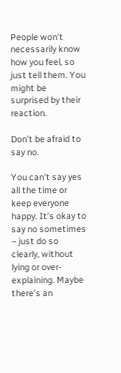People won’t necessarily know how you feel, so just tell them. You might be surprised by their reaction.

Don’t be afraid to say no.

You can’t say yes all the time or keep everyone happy. It’s okay to say no sometimes – just do so clearly, without lying or over-explaining. Maybe there’s an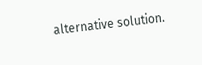alternative solution.